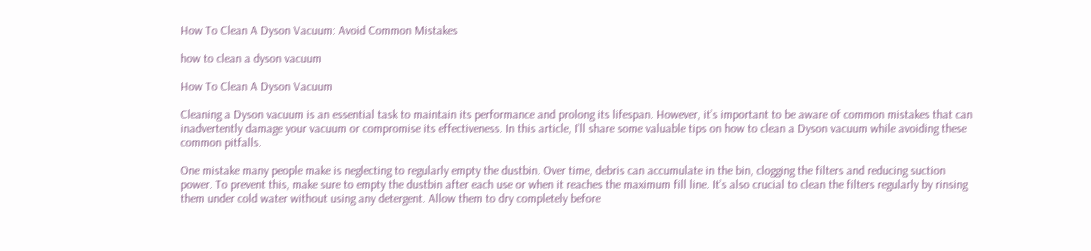How To Clean A Dyson Vacuum: Avoid Common Mistakes

how to clean a dyson vacuum

How To Clean A Dyson Vacuum

Cleaning a Dyson vacuum is an essential task to maintain its performance and prolong its lifespan. However, it’s important to be aware of common mistakes that can inadvertently damage your vacuum or compromise its effectiveness. In this article, I’ll share some valuable tips on how to clean a Dyson vacuum while avoiding these common pitfalls.

One mistake many people make is neglecting to regularly empty the dustbin. Over time, debris can accumulate in the bin, clogging the filters and reducing suction power. To prevent this, make sure to empty the dustbin after each use or when it reaches the maximum fill line. It’s also crucial to clean the filters regularly by rinsing them under cold water without using any detergent. Allow them to dry completely before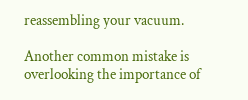reassembling your vacuum.

Another common mistake is overlooking the importance of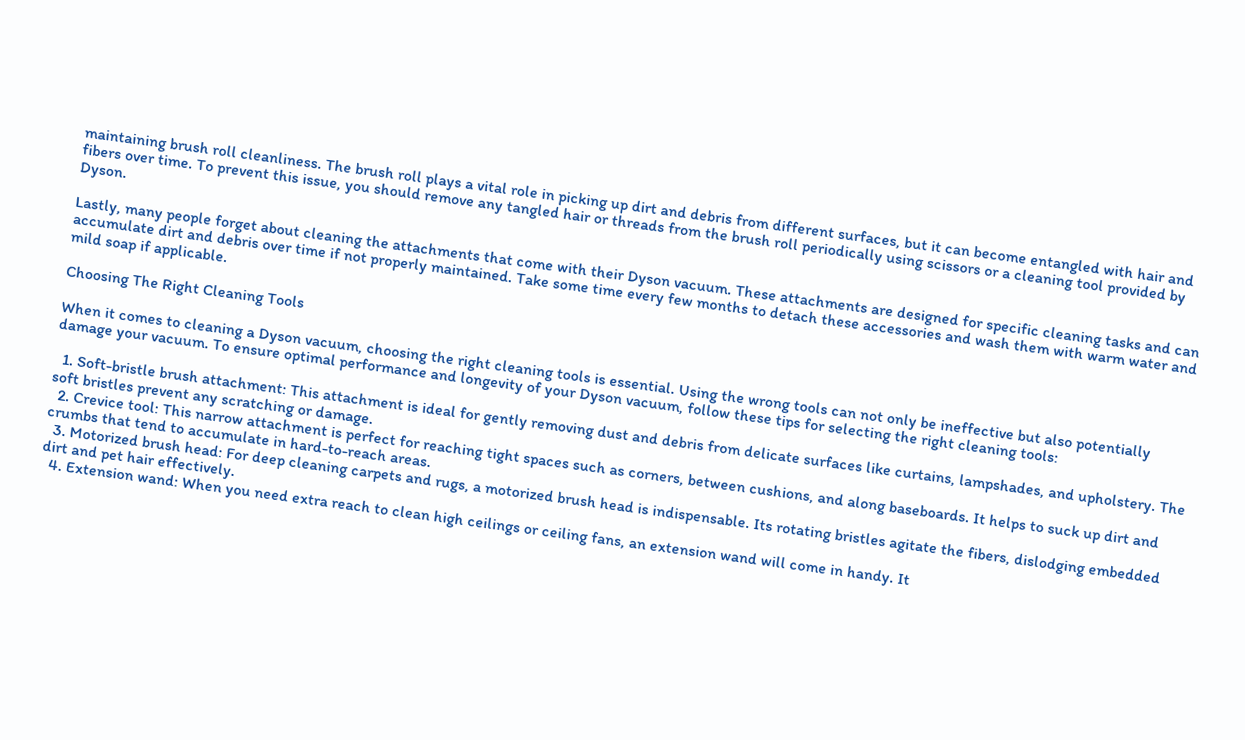maintaining brush roll cleanliness. The brush roll plays a vital role in picking up dirt and debris from different surfaces, but it can become entangled with hair and fibers over time. To prevent this issue, you should remove any tangled hair or threads from the brush roll periodically using scissors or a cleaning tool provided by Dyson.

Lastly, many people forget about cleaning the attachments that come with their Dyson vacuum. These attachments are designed for specific cleaning tasks and can accumulate dirt and debris over time if not properly maintained. Take some time every few months to detach these accessories and wash them with warm water and mild soap if applicable.

Choosing The Right Cleaning Tools

When it comes to cleaning a Dyson vacuum, choosing the right cleaning tools is essential. Using the wrong tools can not only be ineffective but also potentially damage your vacuum. To ensure optimal performance and longevity of your Dyson vacuum, follow these tips for selecting the right cleaning tools:

  1. Soft-bristle brush attachment: This attachment is ideal for gently removing dust and debris from delicate surfaces like curtains, lampshades, and upholstery. The soft bristles prevent any scratching or damage.
  2. Crevice tool: This narrow attachment is perfect for reaching tight spaces such as corners, between cushions, and along baseboards. It helps to suck up dirt and crumbs that tend to accumulate in hard-to-reach areas.
  3. Motorized brush head: For deep cleaning carpets and rugs, a motorized brush head is indispensable. Its rotating bristles agitate the fibers, dislodging embedded dirt and pet hair effectively.
  4. Extension wand: When you need extra reach to clean high ceilings or ceiling fans, an extension wand will come in handy. It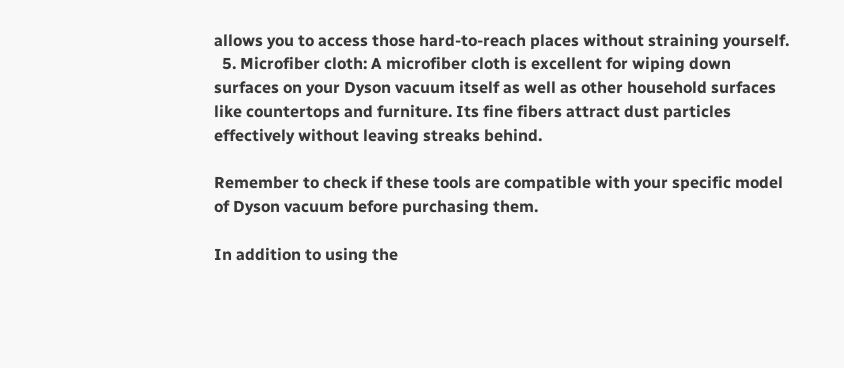allows you to access those hard-to-reach places without straining yourself.
  5. Microfiber cloth: A microfiber cloth is excellent for wiping down surfaces on your Dyson vacuum itself as well as other household surfaces like countertops and furniture. Its fine fibers attract dust particles effectively without leaving streaks behind.

Remember to check if these tools are compatible with your specific model of Dyson vacuum before purchasing them.

In addition to using the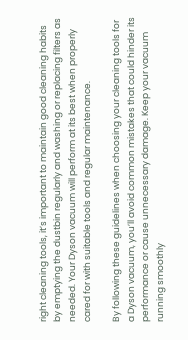right cleaning tools, it’s important to maintain good cleaning habits by emptying the dustbin regularly and washing or replacing filters as needed. Your Dyson vacuum will perform at its best when properly cared for with suitable tools and regular maintenance.

By following these guidelines when choosing your cleaning tools for a Dyson vacuum, you’ll avoid common mistakes that could hinder its performance or cause unnecessary damage. Keep your vacuum running smoothly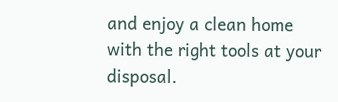and enjoy a clean home with the right tools at your disposal.